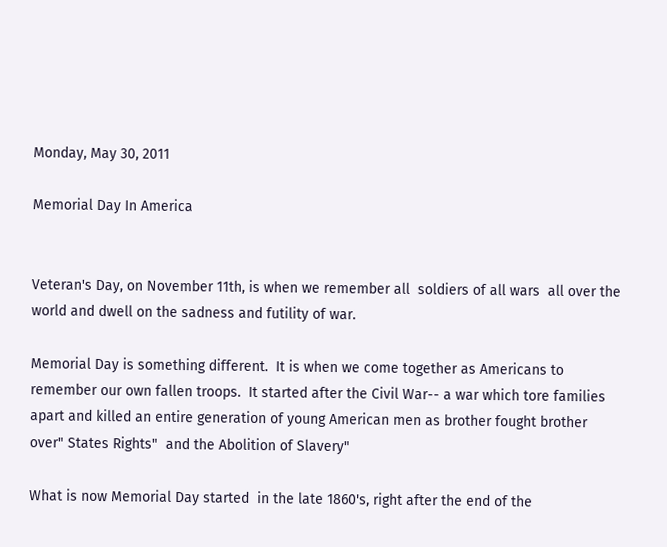Monday, May 30, 2011

Memorial Day In America


Veteran's Day, on November 11th, is when we remember all  soldiers of all wars  all over the world and dwell on the sadness and futility of war.

Memorial Day is something different.  It is when we come together as Americans to remember our own fallen troops.  It started after the Civil War-- a war which tore families apart and killed an entire generation of young American men as brother fought brother over" States Rights"  and the Abolition of Slavery"

What is now Memorial Day started  in the late 1860's, right after the end of the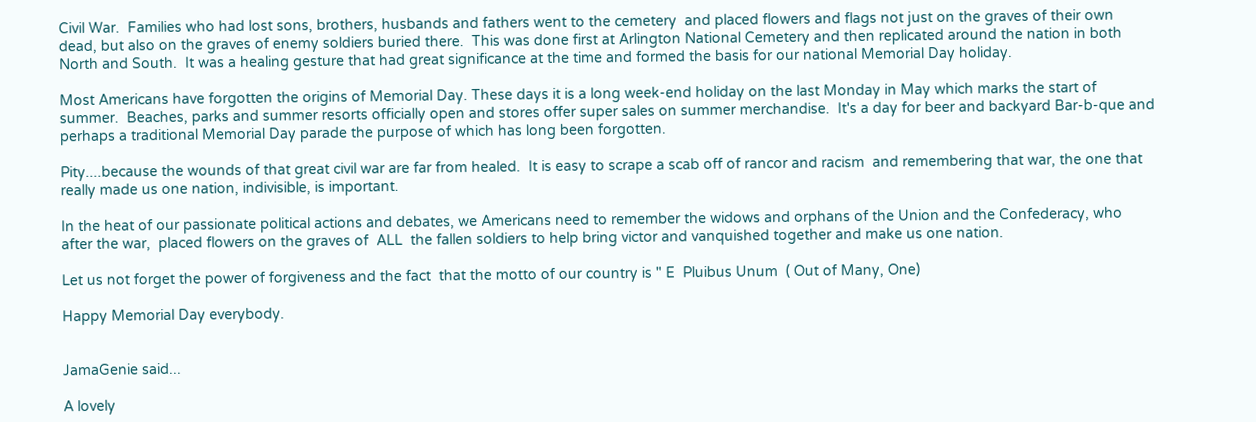Civil War.  Families who had lost sons, brothers, husbands and fathers went to the cemetery  and placed flowers and flags not just on the graves of their own dead, but also on the graves of enemy soldiers buried there.  This was done first at Arlington National Cemetery and then replicated around the nation in both North and South.  It was a healing gesture that had great significance at the time and formed the basis for our national Memorial Day holiday.

Most Americans have forgotten the origins of Memorial Day. These days it is a long week-end holiday on the last Monday in May which marks the start of summer.  Beaches, parks and summer resorts officially open and stores offer super sales on summer merchandise.  It's a day for beer and backyard Bar-b-que and perhaps a traditional Memorial Day parade the purpose of which has long been forgotten.

Pity....because the wounds of that great civil war are far from healed.  It is easy to scrape a scab off of rancor and racism  and remembering that war, the one that really made us one nation, indivisible, is important.

In the heat of our passionate political actions and debates, we Americans need to remember the widows and orphans of the Union and the Confederacy, who after the war,  placed flowers on the graves of  ALL  the fallen soldiers to help bring victor and vanquished together and make us one nation.

Let us not forget the power of forgiveness and the fact  that the motto of our country is " E  Pluibus Unum  ( Out of Many, One)

Happy Memorial Day everybody.


JamaGenie said...

A lovely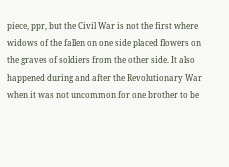piece, ppr, but the Civil War is not the first where widows of the fallen on one side placed flowers on the graves of soldiers from the other side. It also happened during and after the Revolutionary War when it was not uncommon for one brother to be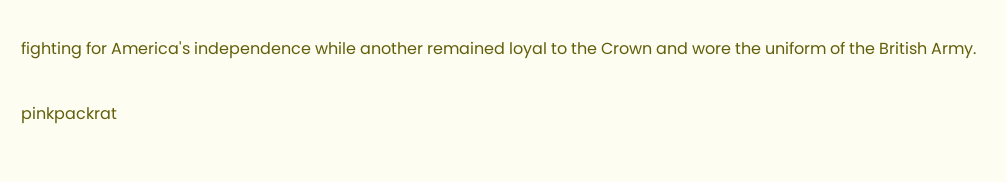fighting for America's independence while another remained loyal to the Crown and wore the uniform of the British Army.

pinkpackrat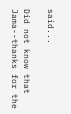said...

Did not know that Jama--thanks for the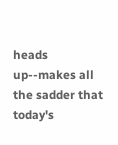heads up--makes all the sadder that today's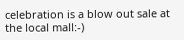celebration is a blow out sale at the local mall:-)